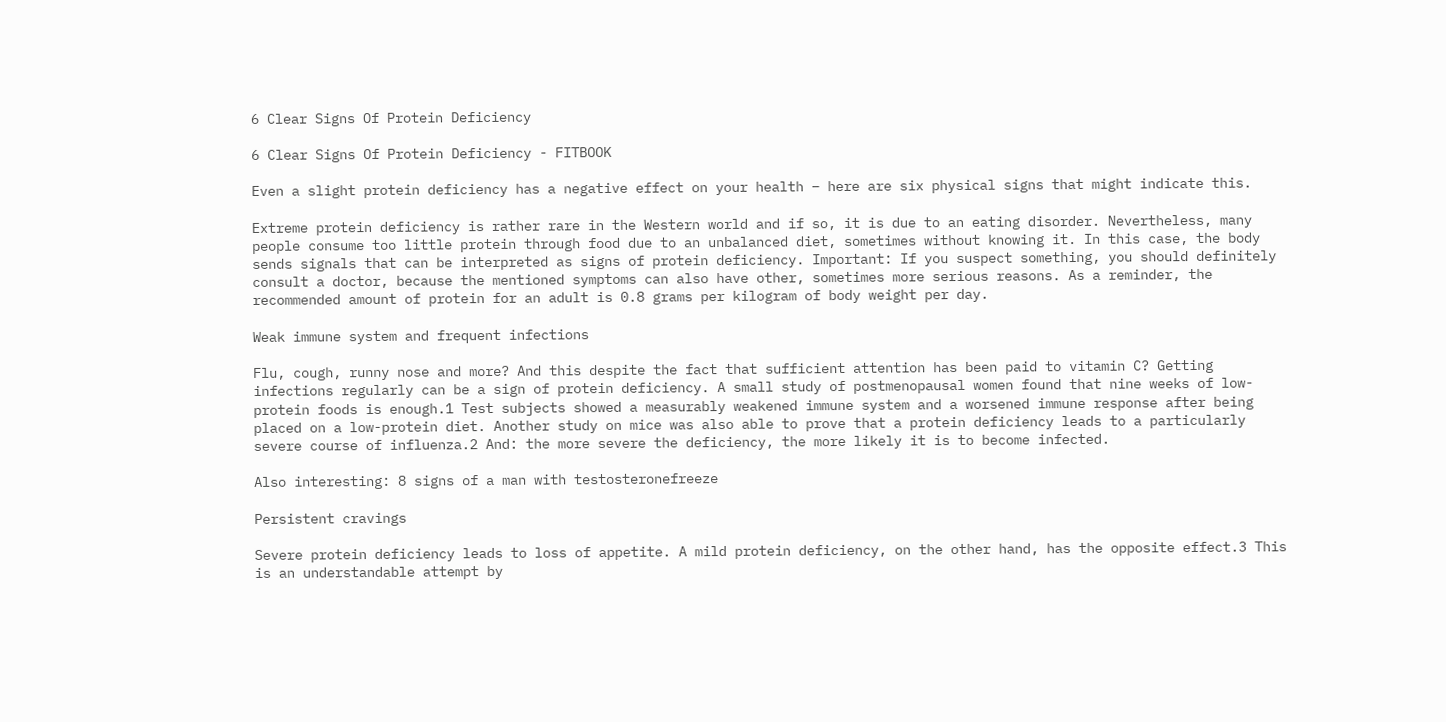6 Clear Signs Of Protein Deficiency

6 Clear Signs Of Protein Deficiency - FITBOOK

Even a slight protein deficiency has a negative effect on your health – here are six physical signs that might indicate this.

Extreme protein deficiency is rather rare in the Western world and if so, it is due to an eating disorder. Nevertheless, many people consume too little protein through food due to an unbalanced diet, sometimes without knowing it. In this case, the body sends signals that can be interpreted as signs of protein deficiency. Important: If you suspect something, you should definitely consult a doctor, because the mentioned symptoms can also have other, sometimes more serious reasons. As a reminder, the recommended amount of protein for an adult is 0.8 grams per kilogram of body weight per day.

Weak immune system and frequent infections

Flu, cough, runny nose and more? And this despite the fact that sufficient attention has been paid to vitamin C? Getting infections regularly can be a sign of protein deficiency. A small study of postmenopausal women found that nine weeks of low-protein foods is enough.1 Test subjects showed a measurably weakened immune system and a worsened immune response after being placed on a low-protein diet. Another study on mice was also able to prove that a protein deficiency leads to a particularly severe course of influenza.2 And: the more severe the deficiency, the more likely it is to become infected.

Also interesting: 8 signs of a man with testosteronefreeze

Persistent cravings

Severe protein deficiency leads to loss of appetite. A mild protein deficiency, on the other hand, has the opposite effect.3 This is an understandable attempt by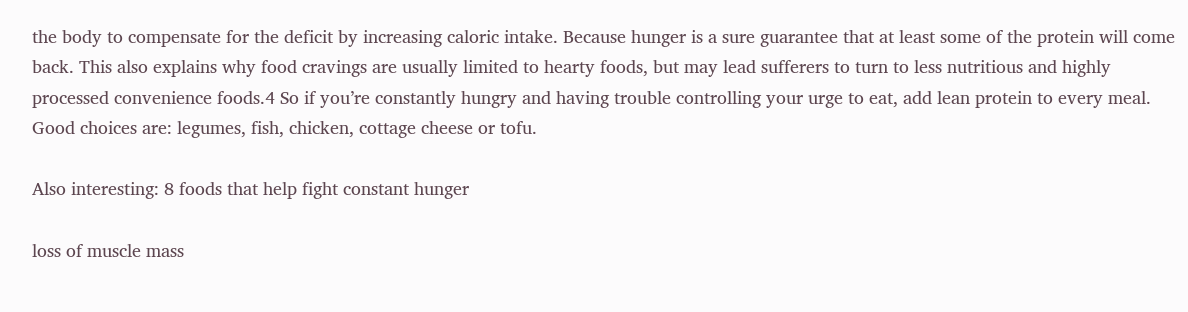the body to compensate for the deficit by increasing caloric intake. Because hunger is a sure guarantee that at least some of the protein will come back. This also explains why food cravings are usually limited to hearty foods, but may lead sufferers to turn to less nutritious and highly processed convenience foods.4 So if you’re constantly hungry and having trouble controlling your urge to eat, add lean protein to every meal. Good choices are: legumes, fish, chicken, cottage cheese or tofu.

Also interesting: 8 foods that help fight constant hunger

loss of muscle mass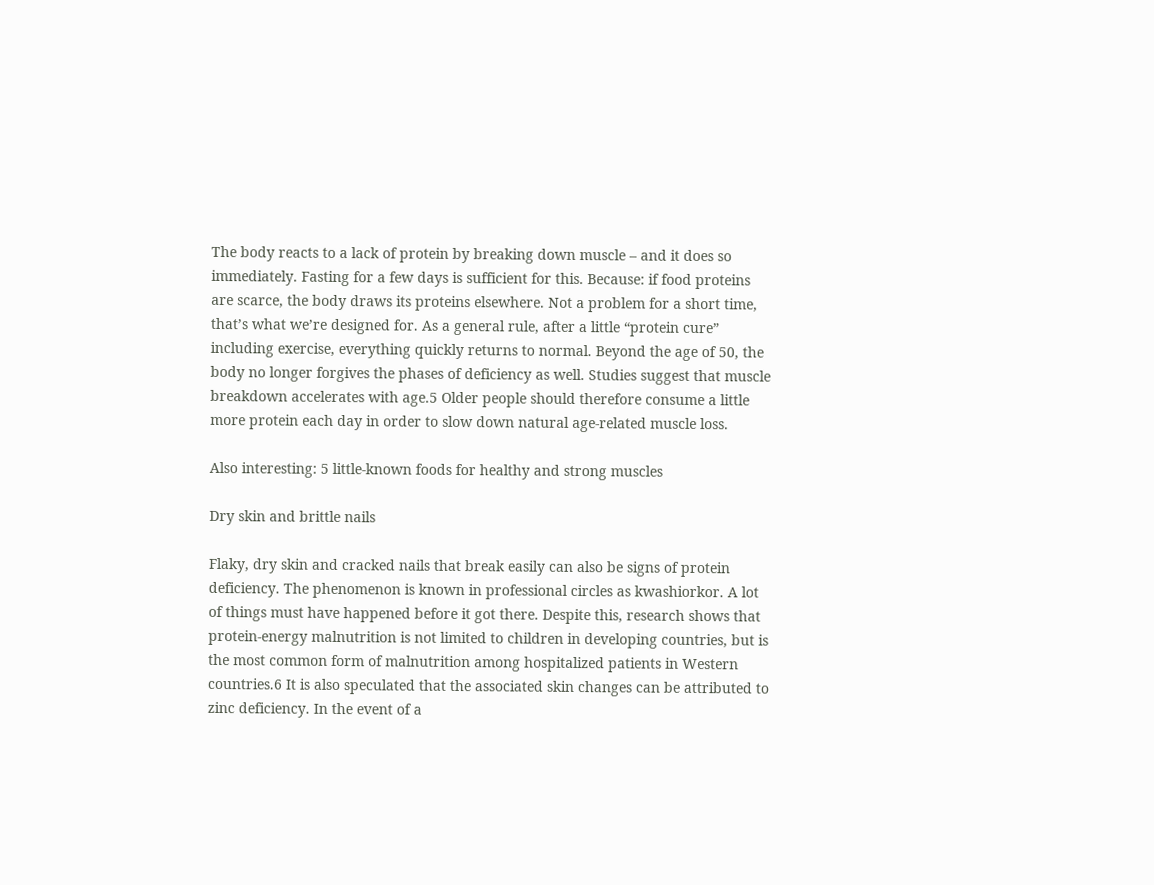The body reacts to a lack of protein by breaking down muscle – and it does so immediately. Fasting for a few days is sufficient for this. Because: if food proteins are scarce, the body draws its proteins elsewhere. Not a problem for a short time, that’s what we’re designed for. As a general rule, after a little “protein cure” including exercise, everything quickly returns to normal. Beyond the age of 50, the body no longer forgives the phases of deficiency as well. Studies suggest that muscle breakdown accelerates with age.5 Older people should therefore consume a little more protein each day in order to slow down natural age-related muscle loss.

Also interesting: 5 little-known foods for healthy and strong muscles

Dry skin and brittle nails

Flaky, dry skin and cracked nails that break easily can also be signs of protein deficiency. The phenomenon is known in professional circles as kwashiorkor. A lot of things must have happened before it got there. Despite this, research shows that protein-energy malnutrition is not limited to children in developing countries, but is the most common form of malnutrition among hospitalized patients in Western countries.6 It is also speculated that the associated skin changes can be attributed to zinc deficiency. In the event of a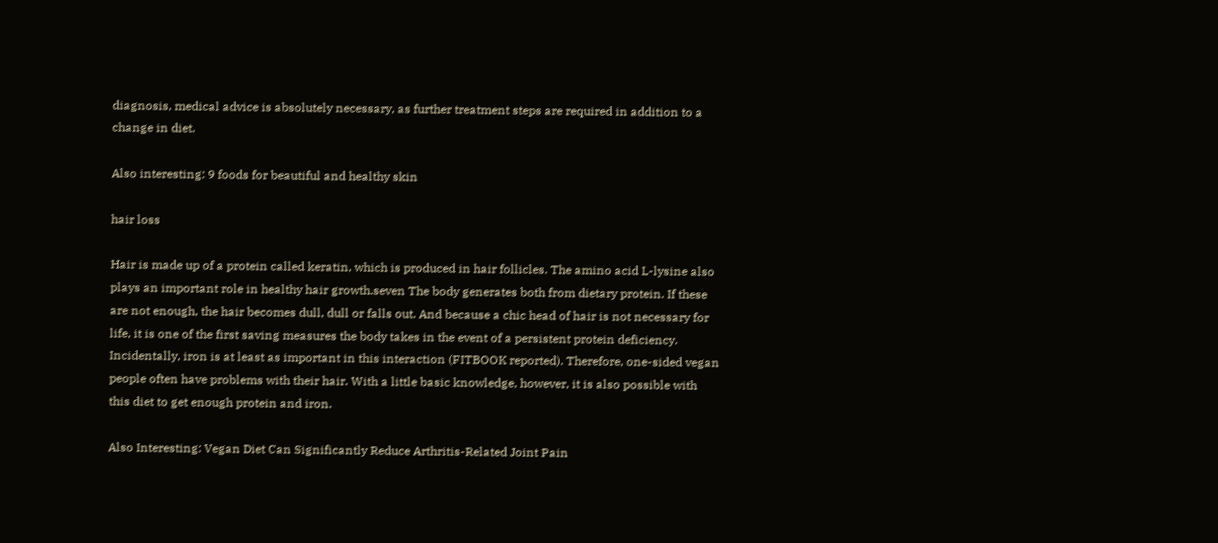diagnosis, medical advice is absolutely necessary, as further treatment steps are required in addition to a change in diet.

Also interesting: 9 foods for beautiful and healthy skin

hair loss

Hair is made up of a protein called keratin, which is produced in hair follicles. The amino acid L-lysine also plays an important role in healthy hair growth.seven The body generates both from dietary protein. If these are not enough, the hair becomes dull, dull or falls out. And because a chic head of hair is not necessary for life, it is one of the first saving measures the body takes in the event of a persistent protein deficiency. Incidentally, iron is at least as important in this interaction (FITBOOK reported). Therefore, one-sided vegan people often have problems with their hair. With a little basic knowledge, however, it is also possible with this diet to get enough protein and iron.

Also Interesting: Vegan Diet Can Significantly Reduce Arthritis-Related Joint Pain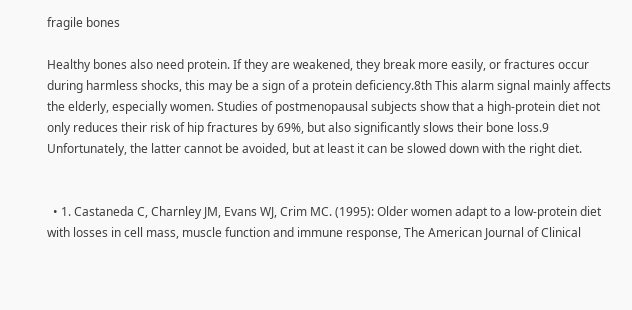fragile bones

Healthy bones also need protein. If they are weakened, they break more easily, or fractures occur during harmless shocks, this may be a sign of a protein deficiency.8th This alarm signal mainly affects the elderly, especially women. Studies of postmenopausal subjects show that a high-protein diet not only reduces their risk of hip fractures by 69%, but also significantly slows their bone loss.9 Unfortunately, the latter cannot be avoided, but at least it can be slowed down with the right diet.


  • 1. Castaneda C, Charnley JM, Evans WJ, Crim MC. (1995): Older women adapt to a low-protein diet with losses in cell mass, muscle function and immune response, The American Journal of Clinical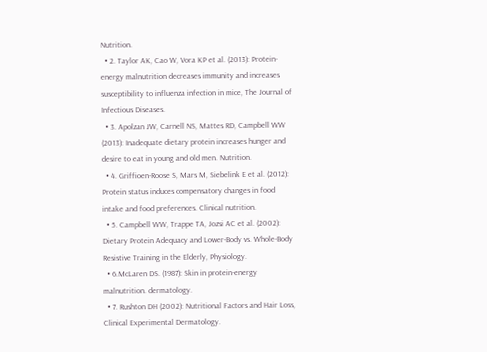Nutrition.
  • 2. Taylor AK, Cao W, Vora KP et al. (2013): Protein-energy malnutrition decreases immunity and increases susceptibility to influenza infection in mice, The Journal of Infectious Diseases.
  • 3. Apolzan JW, Carnell NS, Mattes RD, Campbell WW (2013): Inadequate dietary protein increases hunger and desire to eat in young and old men. Nutrition.
  • 4. Griffioen-Roose S, Mars M, Siebelink E et al. (2012): Protein status induces compensatory changes in food intake and food preferences. Clinical nutrition.
  • 5. Campbell WW, Trappe TA, Jozsi AC et al. (2002): Dietary Protein Adequacy and Lower-Body vs. Whole-Body Resistive Training in the Elderly, Physiology.
  • 6.McLaren DS. (1987): Skin in protein-energy malnutrition. dermatology.
  • 7. Rushton DH (2002): Nutritional Factors and Hair Loss, Clinical Experimental Dermatology.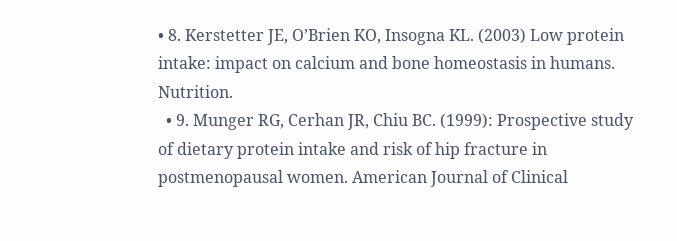• 8. Kerstetter JE, O’Brien KO, Insogna KL. (2003) Low protein intake: impact on calcium and bone homeostasis in humans. Nutrition.
  • 9. Munger RG, Cerhan JR, Chiu BC. (1999): Prospective study of dietary protein intake and risk of hip fracture in postmenopausal women. American Journal of Clinical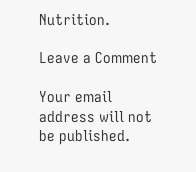Nutrition.

Leave a Comment

Your email address will not be published.